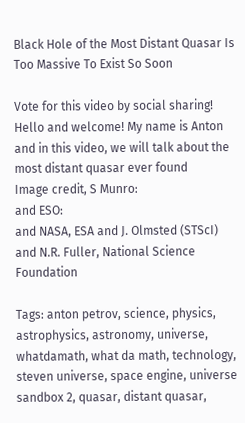Black Hole of the Most Distant Quasar Is Too Massive To Exist So Soon

Vote for this video by social sharing!
Hello and welcome! My name is Anton and in this video, we will talk about the most distant quasar ever found
Image credit, S Munro:
and ESO:
and NASA, ESA and J. Olmsted (STScI)
and N.R. Fuller, National Science Foundation

Tags: anton petrov, science, physics, astrophysics, astronomy, universe, whatdamath, what da math, technology, steven universe, space engine, universe sandbox 2, quasar, distant quasar,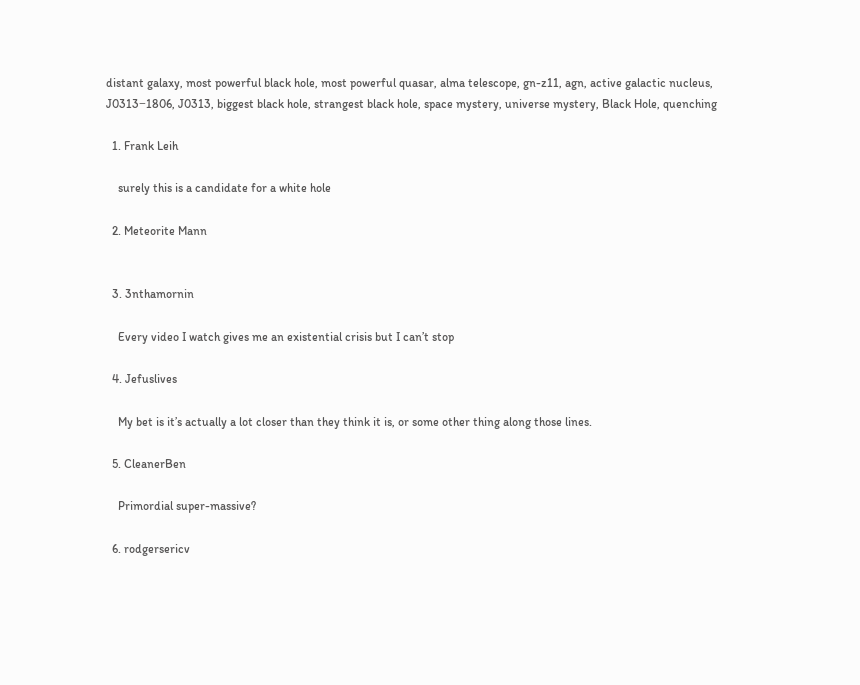distant galaxy, most powerful black hole, most powerful quasar, alma telescope, gn-z11, agn, active galactic nucleus, J0313−1806, J0313, biggest black hole, strangest black hole, space mystery, universe mystery, Black Hole, quenching

  1. Frank Leih

    surely this is a candidate for a white hole

  2. Meteorite Mann


  3. 3nthamornin

    Every video I watch gives me an existential crisis but I can’t stop

  4. Jefuslives

    My bet is it’s actually a lot closer than they think it is, or some other thing along those lines.

  5. CleanerBen

    Primordial super-massive?

  6. rodgersericv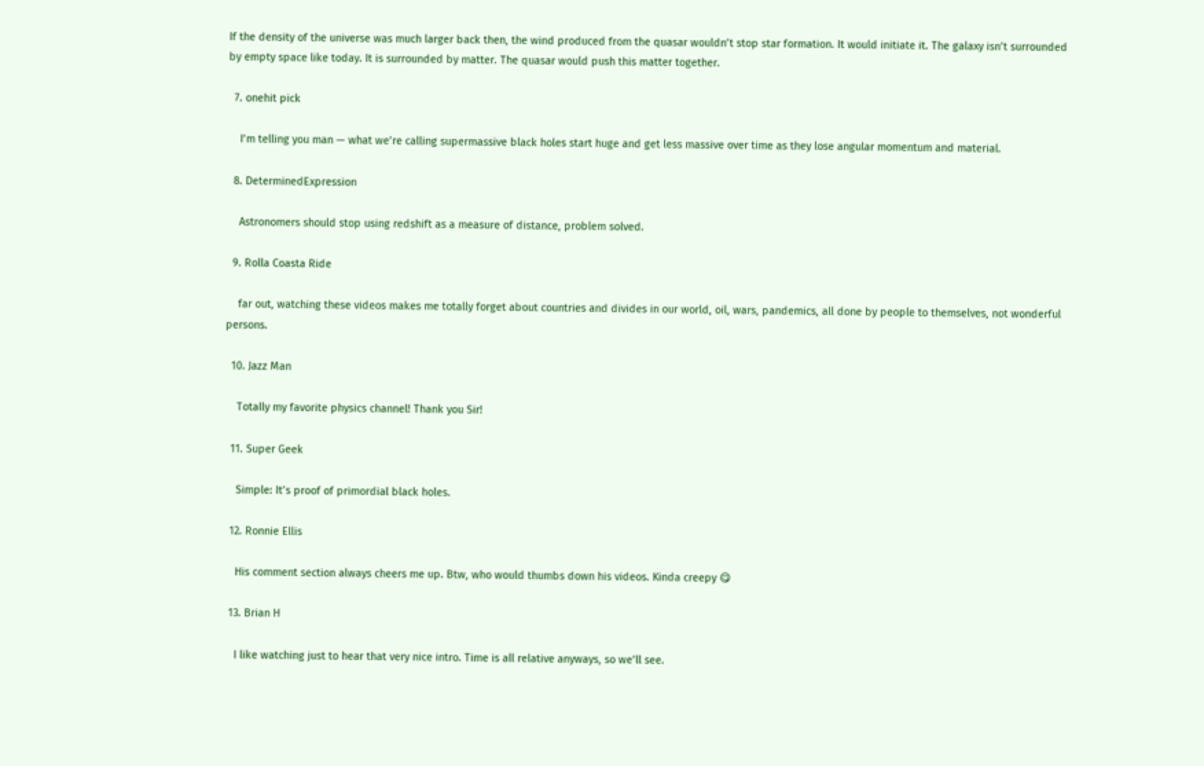If the density of the universe was much larger back then, the wind produced from the quasar wouldn’t stop star formation. It would initiate it. The galaxy isn’t surrounded by empty space like today. It is surrounded by matter. The quasar would push this matter together.

  7. onehit pick

    I’m telling you man — what we’re calling supermassive black holes start huge and get less massive over time as they lose angular momentum and material.

  8. DeterminedExpression

    Astronomers should stop using redshift as a measure of distance, problem solved.

  9. Rolla Coasta Ride

    far out, watching these videos makes me totally forget about countries and divides in our world, oil, wars, pandemics, all done by people to themselves, not wonderful persons.

  10. Jazz Man

    Totally my favorite physics channel! Thank you Sir!

  11. Super Geek

    Simple: It’s proof of primordial black holes.

  12. Ronnie Ellis

    His comment section always cheers me up. Btw, who would thumbs down his videos. Kinda creepy 😋

  13. Brian H

    I like watching just to hear that very nice intro. Time is all relative anyways, so we’ll see.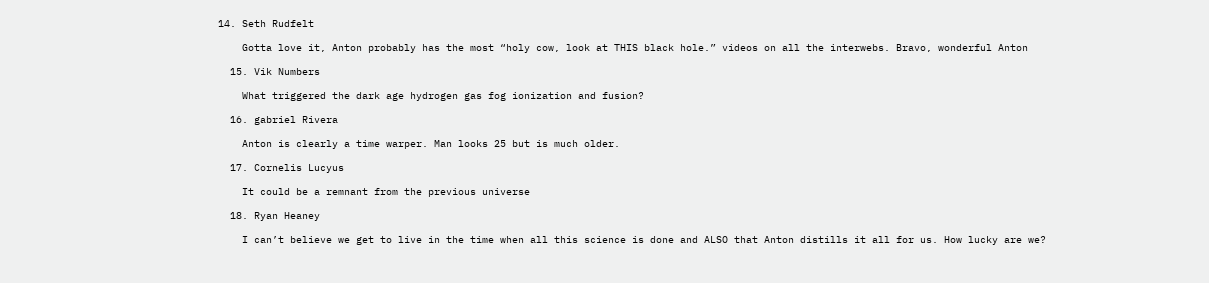14. Seth Rudfelt

    Gotta love it, Anton probably has the most “holy cow, look at THIS black hole.” videos on all the interwebs. Bravo, wonderful Anton

  15. Vik Numbers

    What triggered the dark age hydrogen gas fog ionization and fusion?

  16. gabriel Rivera

    Anton is clearly a time warper. Man looks 25 but is much older.

  17. Cornelis Lucyus

    It could be a remnant from the previous universe

  18. Ryan Heaney

    I can’t believe we get to live in the time when all this science is done and ALSO that Anton distills it all for us. How lucky are we?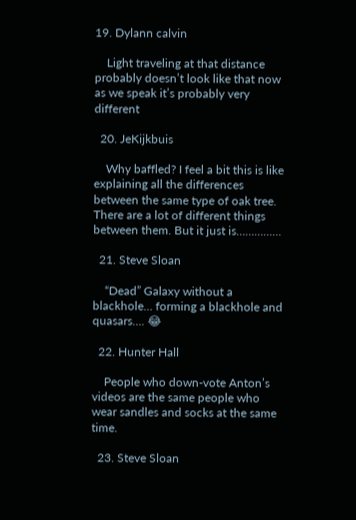19. Dylann calvin

    Light traveling at that distance probably doesn’t look like that now as we speak it’s probably very different

  20. JeKijkbuis

    Why baffled? I feel a bit this is like explaining all the differences between the same type of oak tree. There are a lot of different things between them. But it just is……………

  21. Steve Sloan

    “Dead” Galaxy without a blackhole… forming a blackhole and quasars…. 😂

  22. Hunter Hall

    People who down-vote Anton’s videos are the same people who wear sandles and socks at the same time.

  23. Steve Sloan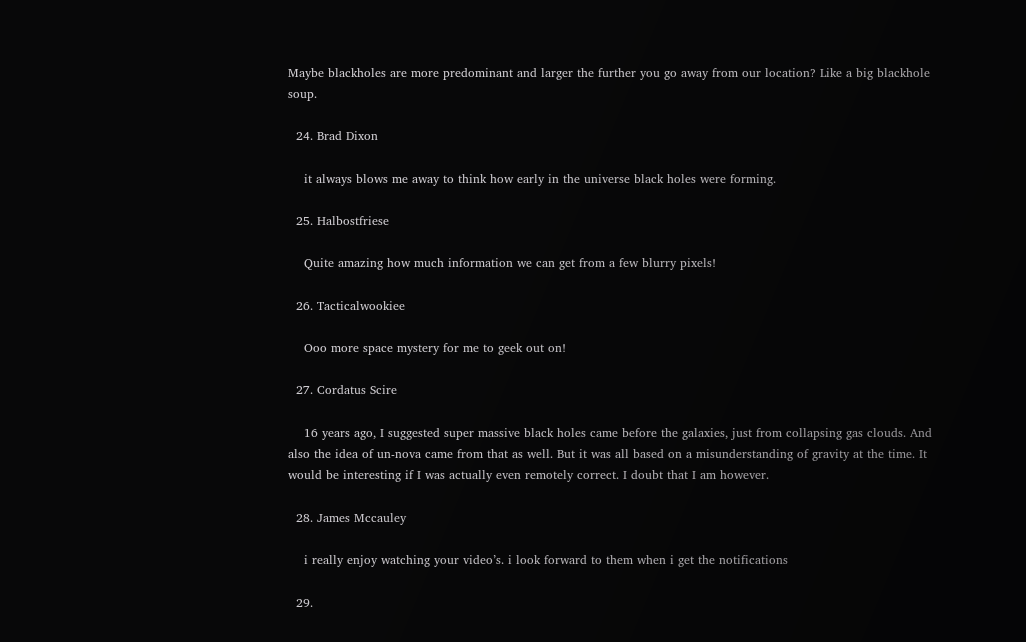Maybe blackholes are more predominant and larger the further you go away from our location? Like a big blackhole soup.

  24. Brad Dixon

    it always blows me away to think how early in the universe black holes were forming.

  25. Halbostfriese

    Quite amazing how much information we can get from a few blurry pixels!

  26. Tacticalwookiee

    Ooo more space mystery for me to geek out on!

  27. Cordatus Scire

    16 years ago, I suggested super massive black holes came before the galaxies, just from collapsing gas clouds. And also the idea of un-nova came from that as well. But it was all based on a misunderstanding of gravity at the time. It would be interesting if I was actually even remotely correct. I doubt that I am however.

  28. James Mccauley

    i really enjoy watching your video’s. i look forward to them when i get the notifications

  29.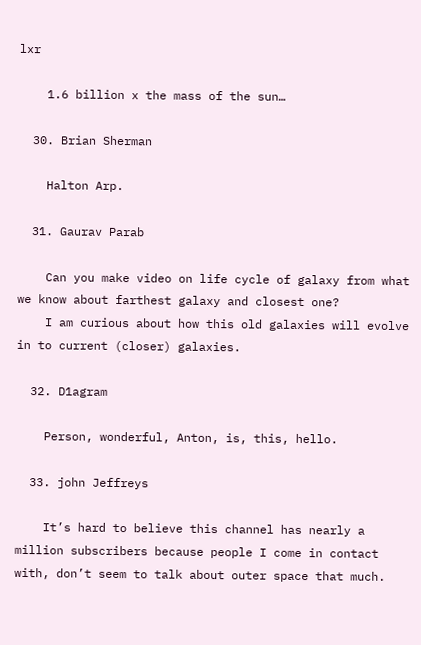lxr

    1.6 billion x the mass of the sun…

  30. Brian Sherman

    Halton Arp.

  31. Gaurav Parab

    Can you make video on life cycle of galaxy from what we know about farthest galaxy and closest one?
    I am curious about how this old galaxies will evolve in to current (closer) galaxies.

  32. D1agram

    Person, wonderful, Anton, is, this, hello.

  33. john Jeffreys

    It’s hard to believe this channel has nearly a million subscribers because people I come in contact with, don’t seem to talk about outer space that much.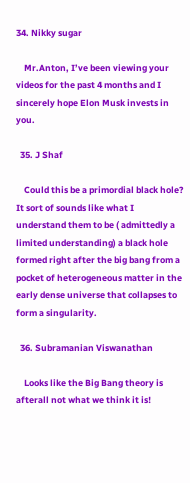34. Nikky sugar

    Mr.Anton, I’ve been viewing your videos for the past 4 months and I sincerely hope Elon Musk invests in you.

  35. J Shaf

    Could this be a primordial black hole? It sort of sounds like what I understand them to be ( admittedly a limited understanding) a black hole formed right after the big bang from a pocket of heterogeneous matter in the early dense universe that collapses to form a singularity.

  36. Subramanian Viswanathan

    Looks like the Big Bang theory is afterall not what we think it is!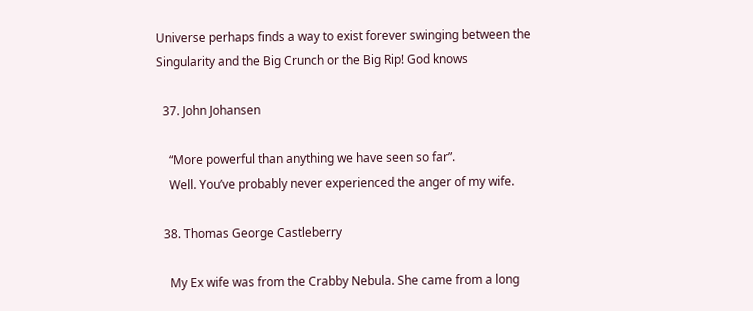Universe perhaps finds a way to exist forever swinging between the Singularity and the Big Crunch or the Big Rip! God knows

  37. John Johansen

    “More powerful than anything we have seen so far”.
    Well. You’ve probably never experienced the anger of my wife.

  38. Thomas George Castleberry

    My Ex wife was from the Crabby Nebula. She came from a long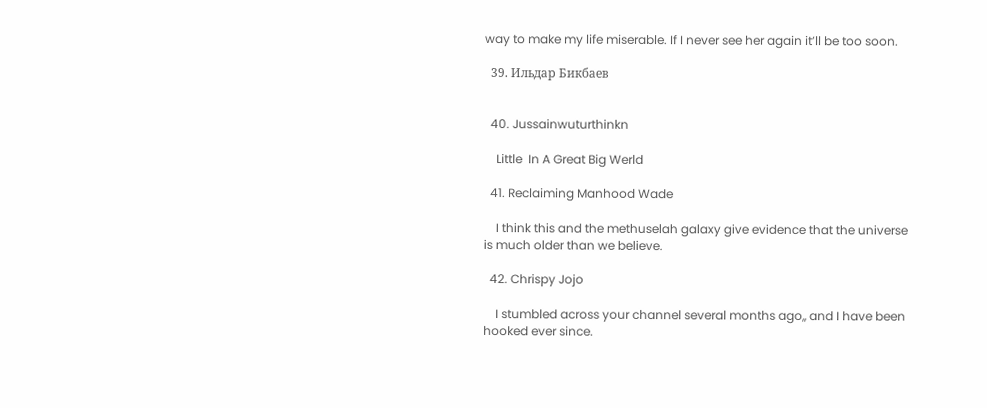way to make my life miserable. If I never see her again it’ll be too soon.

  39. Ильдар Бикбаев


  40. Jussainwuturthinkn

    Little  In A Great Big Werld

  41. Reclaiming Manhood Wade

    I think this and the methuselah galaxy give evidence that the universe is much older than we believe.

  42. Chrispy Jojo

    I stumbled across your channel several months ago,, and I have been hooked ever since.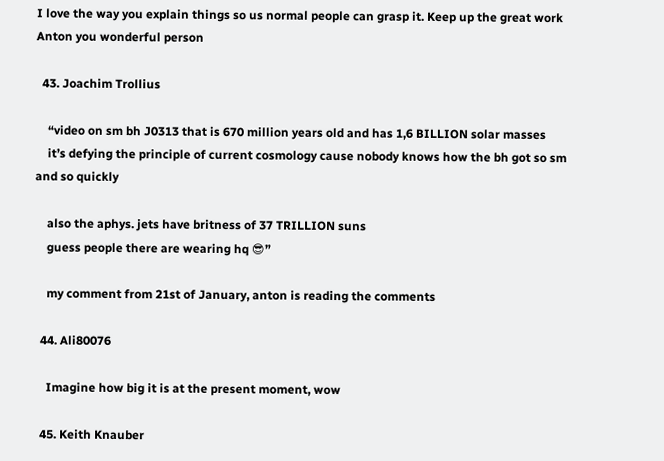I love the way you explain things so us normal people can grasp it. Keep up the great work Anton you wonderful person

  43. Joachim Trollius

    “video on sm bh J0313 that is 670 million years old and has 1,6 BILLION solar masses
    it’s defying the principle of current cosmology cause nobody knows how the bh got so sm and so quickly

    also the aphys. jets have britness of 37 TRILLION suns
    guess people there are wearing hq 😎”

    my comment from 21st of January, anton is reading the comments

  44. Ali80076

    Imagine how big it is at the present moment, wow

  45. Keith Knauber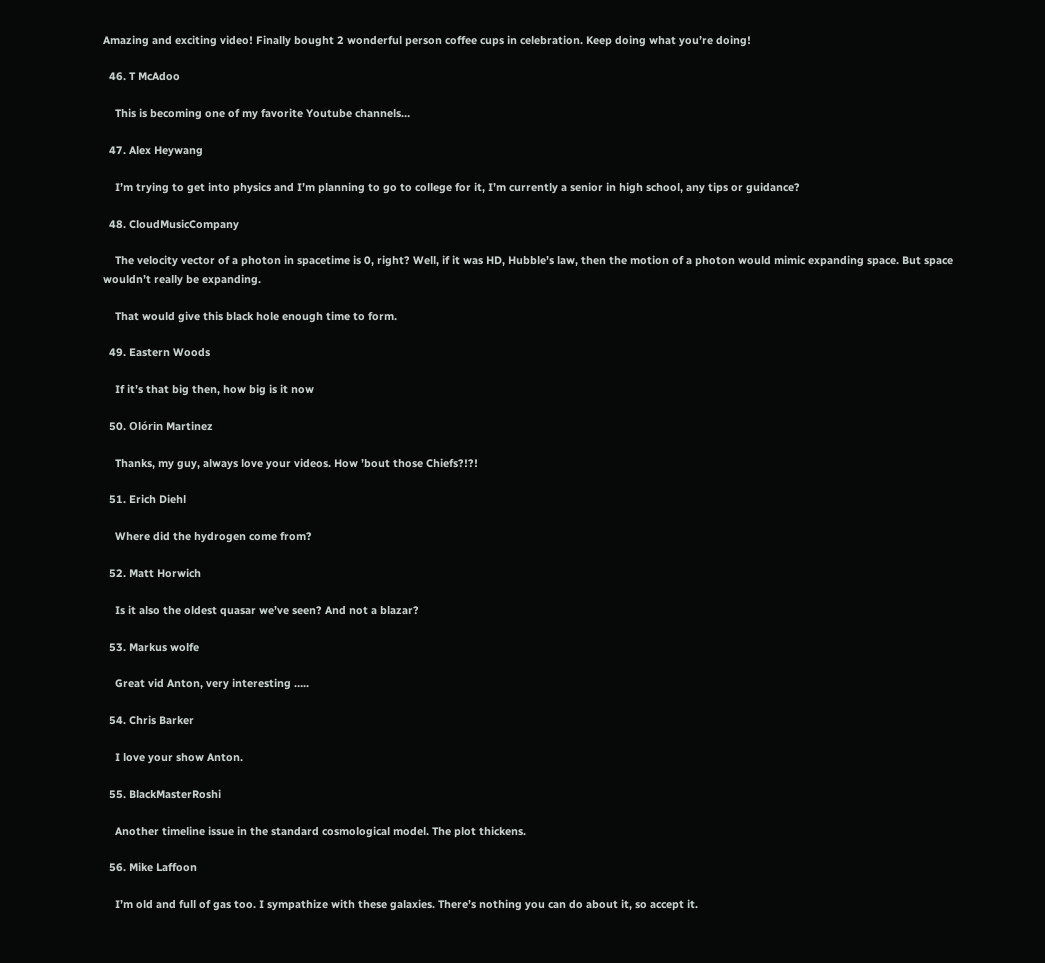Amazing and exciting video! Finally bought 2 wonderful person coffee cups in celebration. Keep doing what you’re doing!

  46. T McAdoo

    This is becoming one of my favorite Youtube channels…

  47. Alex Heywang

    I’m trying to get into physics and I’m planning to go to college for it, I’m currently a senior in high school, any tips or guidance?

  48. CloudMusicCompany

    The velocity vector of a photon in spacetime is 0, right? Well, if it was HD, Hubble’s law, then the motion of a photon would mimic expanding space. But space wouldn’t really be expanding.

    That would give this black hole enough time to form.

  49. Eastern Woods

    If it’s that big then, how big is it now

  50. Olórin Martinez

    Thanks, my guy, always love your videos. How ’bout those Chiefs?!?!

  51. Erich Diehl

    Where did the hydrogen come from?

  52. Matt Horwich

    Is it also the oldest quasar we’ve seen? And not a blazar?

  53. Markus wolfe

    Great vid Anton, very interesting …..

  54. Chris Barker

    I love your show Anton.

  55. BlackMasterRoshi

    Another timeline issue in the standard cosmological model. The plot thickens.

  56. Mike Laffoon

    I’m old and full of gas too. I sympathize with these galaxies. There’s nothing you can do about it, so accept it.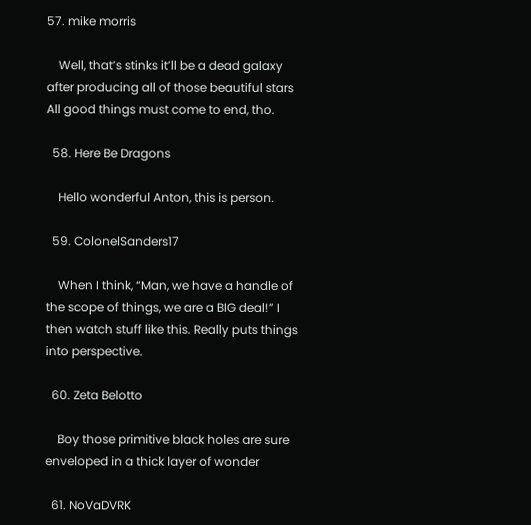57. mike morris

    Well, that’s stinks it’ll be a dead galaxy after producing all of those beautiful stars  All good things must come to end, tho.

  58. Here Be Dragons

    Hello wonderful Anton, this is person.

  59. ColonelSanders17

    When I think, “Man, we have a handle of the scope of things, we are a BIG deal!” I then watch stuff like this. Really puts things into perspective.

  60. Zeta Belotto

    Boy those primitive black holes are sure enveloped in a thick layer of wonder

  61. NoVaDVRK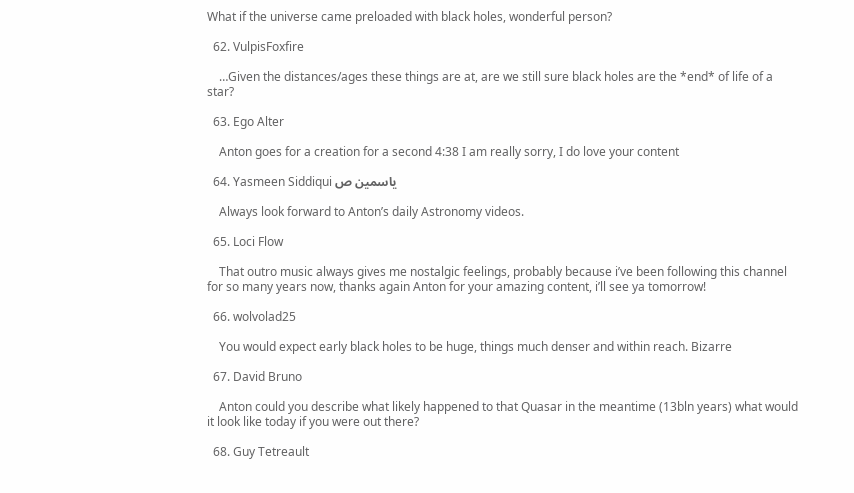What if the universe came preloaded with black holes, wonderful person?

  62. VulpisFoxfire

    …Given the distances/ages these things are at, are we still sure black holes are the *end* of life of a star?

  63. Ego Alter

    Anton goes for a creation for a second 4:38 I am really sorry, I do love your content

  64. Yasmeen Siddiqui یاسمین ص

    Always look forward to Anton’s daily Astronomy videos.

  65. Loci Flow

    That outro music always gives me nostalgic feelings, probably because i’ve been following this channel for so many years now, thanks again Anton for your amazing content, i’ll see ya tomorrow!

  66. wolvolad25

    You would expect early black holes to be huge, things much denser and within reach. Bizarre

  67. David Bruno

    Anton could you describe what likely happened to that Quasar in the meantime (13bln years) what would it look like today if you were out there?

  68. Guy Tetreault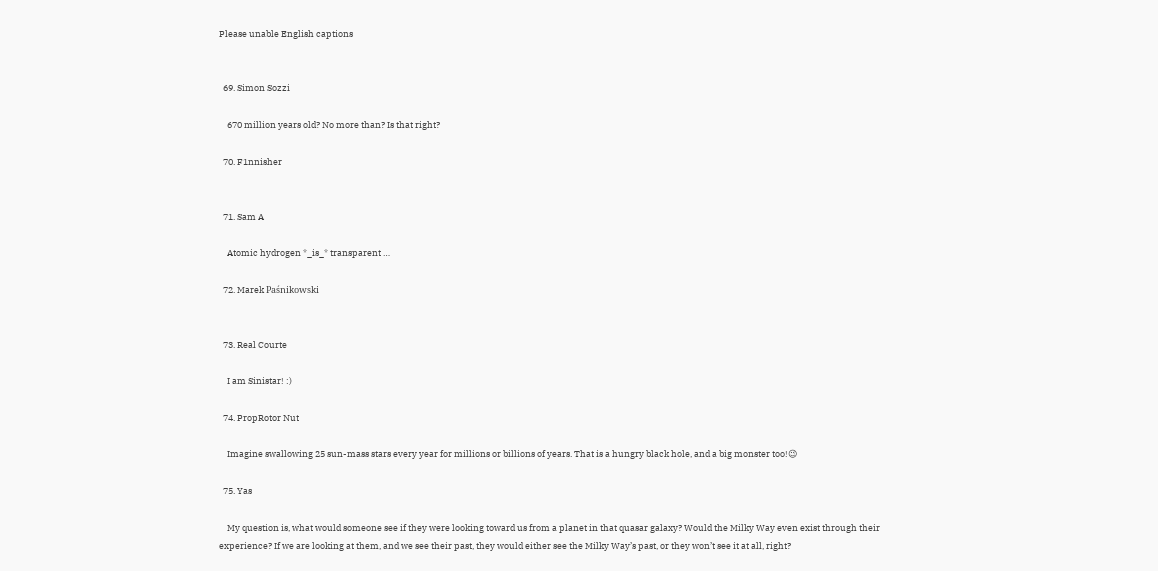Please unable English captions


  69. Simon Sozzi

    670 million years old? No more than? Is that right?

  70. F1nnisher


  71. Sam A

    Atomic hydrogen *_is_* transparent …

  72. Marek Paśnikowski


  73. Real Courte

    I am Sinistar! :)

  74. PropRotor Nut

    Imagine swallowing 25 sun-mass stars every year for millions or billions of years. That is a hungry black hole, and a big monster too!😉

  75. Yas

    My question is, what would someone see if they were looking toward us from a planet in that quasar galaxy? Would the Milky Way even exist through their experience? If we are looking at them, and we see their past, they would either see the Milky Way’s past, or they won’t see it at all, right?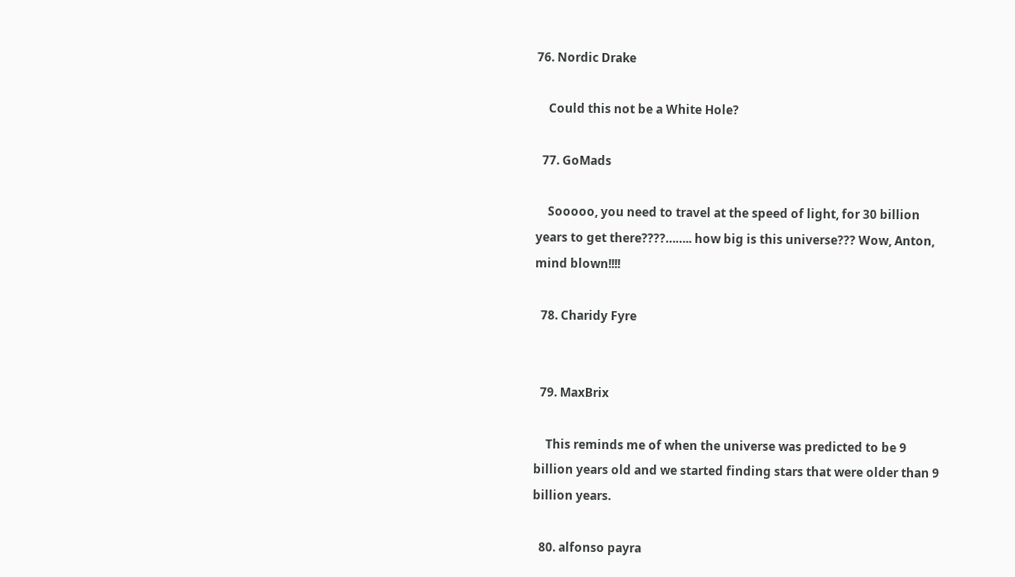76. Nordic Drake

    Could this not be a White Hole?

  77. GoMads

    Sooooo, you need to travel at the speed of light, for 30 billion years to get there????…….. how big is this universe??? Wow, Anton, mind blown!!!!

  78. Charidy Fyre


  79. MaxBrix

    This reminds me of when the universe was predicted to be 9 billion years old and we started finding stars that were older than 9 billion years.

  80. alfonso payra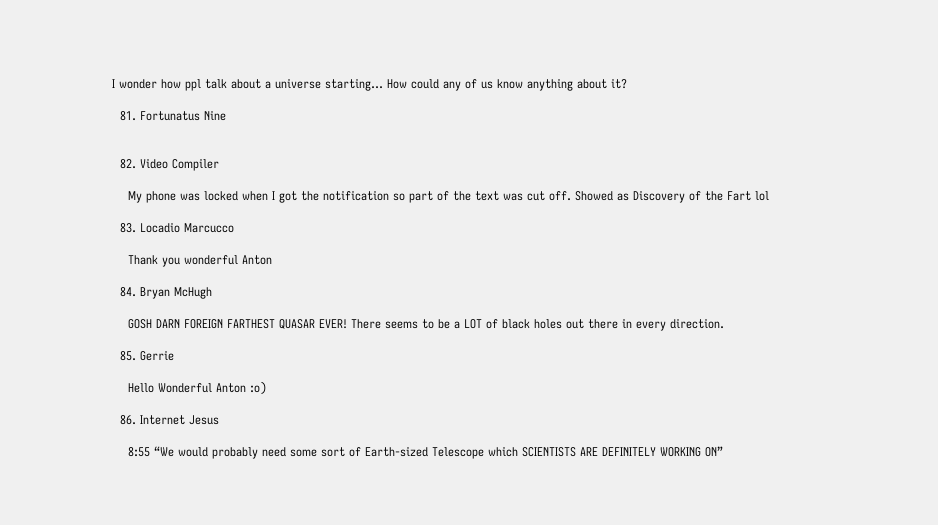I wonder how ppl talk about a universe starting… How could any of us know anything about it?

  81. Fortunatus Nine


  82. Video Compiler

    My phone was locked when I got the notification so part of the text was cut off. Showed as Discovery of the Fart lol

  83. Locadio Marcucco

    Thank you wonderful Anton

  84. Bryan McHugh

    GOSH DARN FOREIGN FARTHEST QUASAR EVER! There seems to be a LOT of black holes out there in every direction.

  85. Gerrie

    Hello Wonderful Anton :o)

  86. Internet Jesus

    8:55 “We would probably need some sort of Earth-sized Telescope which SCIENTISTS ARE DEFINITELY WORKING ON”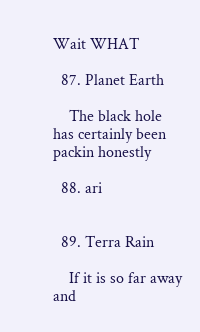Wait WHAT

  87. Planet Earth

    The black hole has certainly been packin honestly

  88. ari


  89. Terra Rain

    If it is so far away and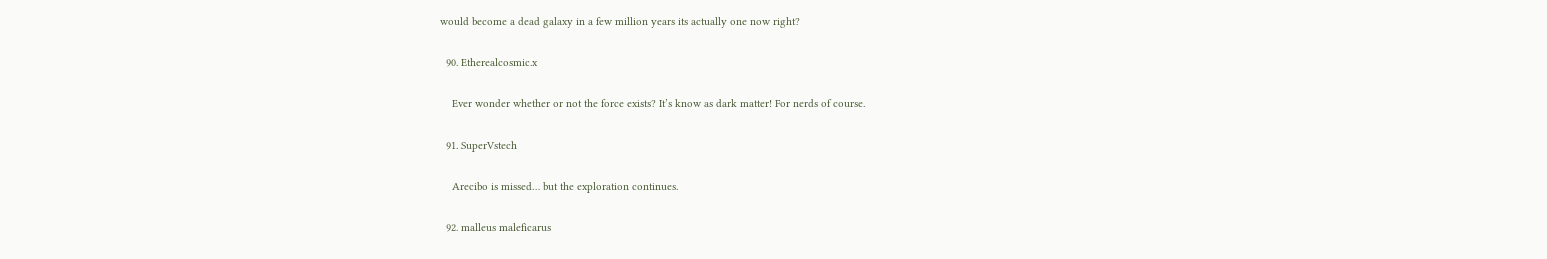would become a dead galaxy in a few million years its actually one now right?

  90. Etherealcosmic.x

    Ever wonder whether or not the force exists? It’s know as dark matter! For nerds of course.

  91. SuperVstech

    Arecibo is missed… but the exploration continues.

  92. malleus maleficarus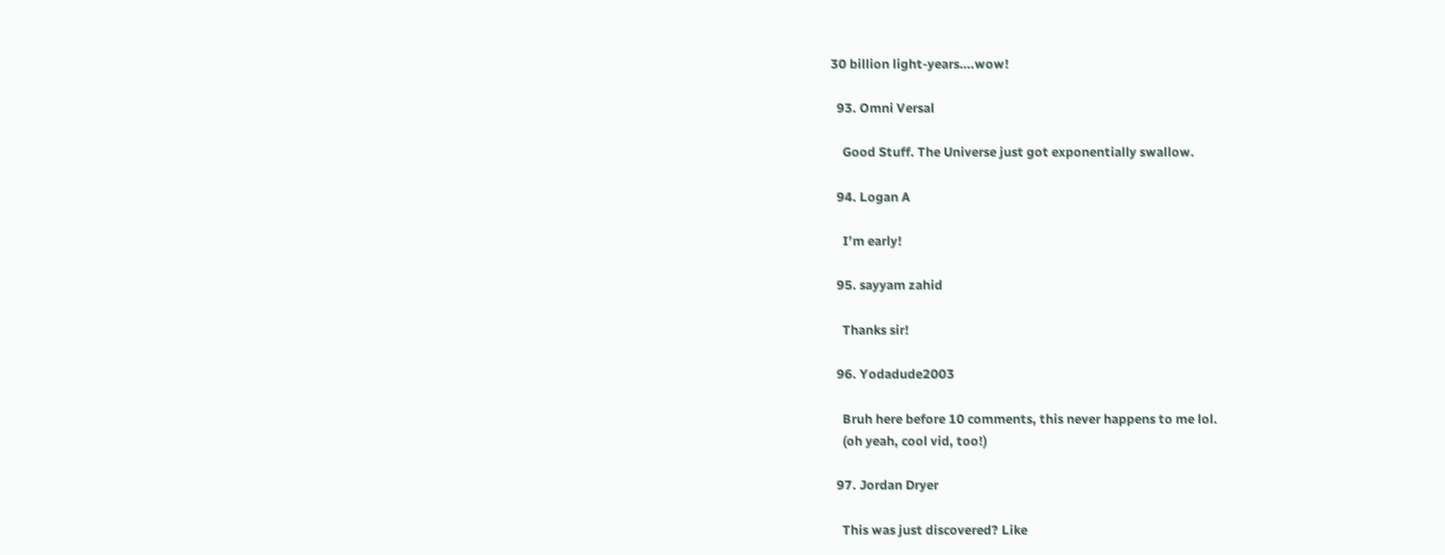30 billion light-years….wow!

  93. Omni Versal

    Good Stuff. The Universe just got exponentially swallow.

  94. Logan A

    I’m early!

  95. sayyam zahid

    Thanks sir!

  96. Yodadude2003

    Bruh here before 10 comments, this never happens to me lol.
    (oh yeah, cool vid, too!)

  97. Jordan Dryer

    This was just discovered? Like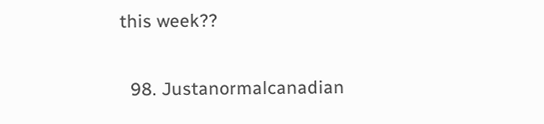this week??

  98. Justanormalcanadian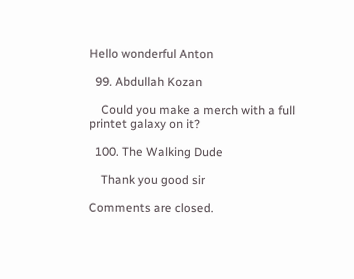Hello wonderful Anton

  99. Abdullah Kozan

    Could you make a merch with a full printet galaxy on it?

  100. The Walking Dude

    Thank you good sir

Comments are closed.